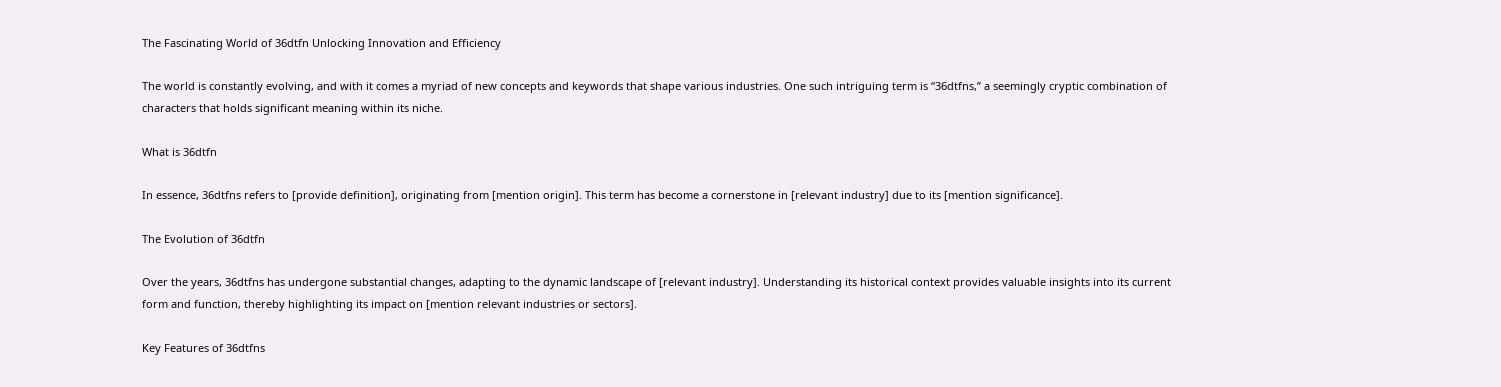The Fascinating World of 36dtfn Unlocking Innovation and Efficiency

The world is constantly evolving, and with it comes a myriad of new concepts and keywords that shape various industries. One such intriguing term is “36dtfns,” a seemingly cryptic combination of characters that holds significant meaning within its niche.

What is 36dtfn

In essence, 36dtfns refers to [provide definition], originating from [mention origin]. This term has become a cornerstone in [relevant industry] due to its [mention significance].

The Evolution of 36dtfn

Over the years, 36dtfns has undergone substantial changes, adapting to the dynamic landscape of [relevant industry]. Understanding its historical context provides valuable insights into its current form and function, thereby highlighting its impact on [mention relevant industries or sectors].

Key Features of 36dtfns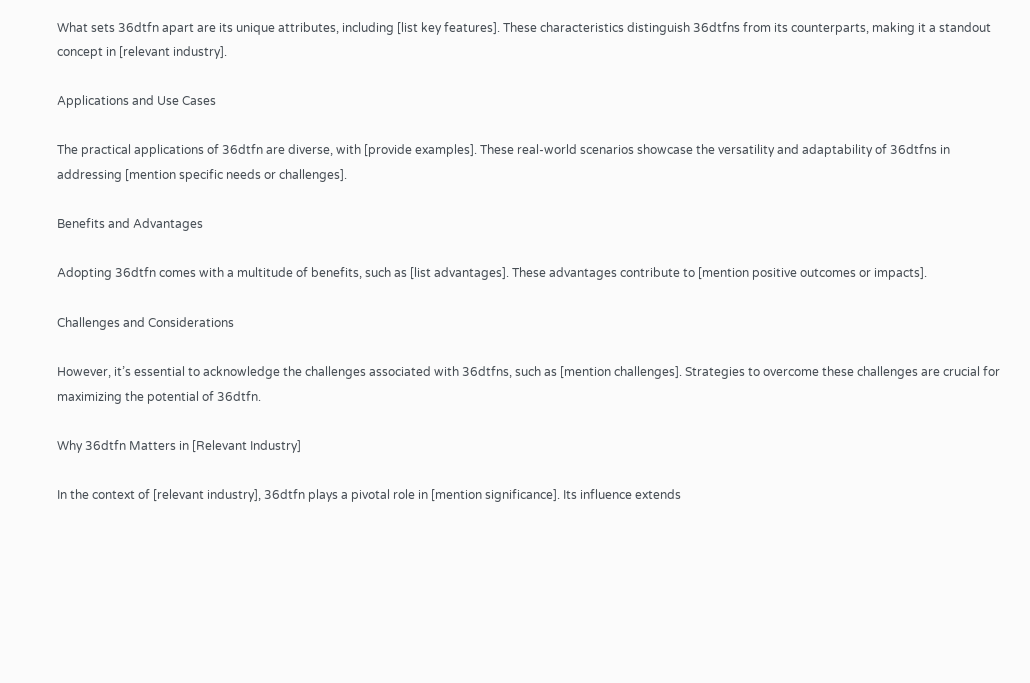What sets 36dtfn apart are its unique attributes, including [list key features]. These characteristics distinguish 36dtfns from its counterparts, making it a standout concept in [relevant industry].

Applications and Use Cases

The practical applications of 36dtfn are diverse, with [provide examples]. These real-world scenarios showcase the versatility and adaptability of 36dtfns in addressing [mention specific needs or challenges].

Benefits and Advantages

Adopting 36dtfn comes with a multitude of benefits, such as [list advantages]. These advantages contribute to [mention positive outcomes or impacts].

Challenges and Considerations

However, it’s essential to acknowledge the challenges associated with 36dtfns, such as [mention challenges]. Strategies to overcome these challenges are crucial for maximizing the potential of 36dtfn.

Why 36dtfn Matters in [Relevant Industry]

In the context of [relevant industry], 36dtfn plays a pivotal role in [mention significance]. Its influence extends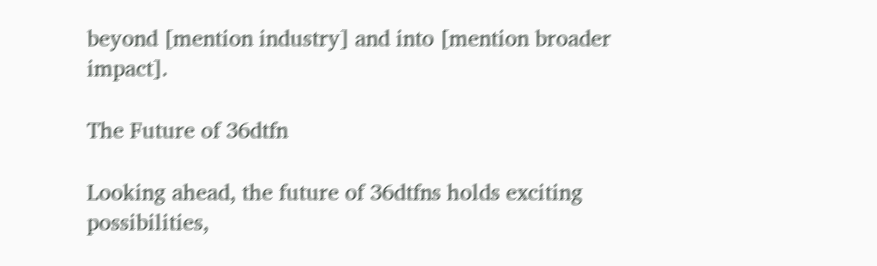beyond [mention industry] and into [mention broader impact].

The Future of 36dtfn

Looking ahead, the future of 36dtfns holds exciting possibilities,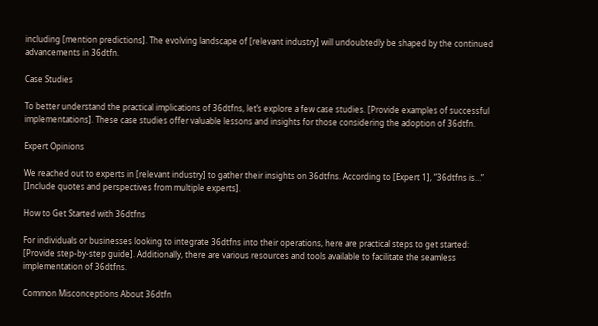including [mention predictions]. The evolving landscape of [relevant industry] will undoubtedly be shaped by the continued advancements in 36dtfn.

Case Studies

To better understand the practical implications of 36dtfns, let’s explore a few case studies. [Provide examples of successful implementations]. These case studies offer valuable lessons and insights for those considering the adoption of 36dtfn.

Expert Opinions

We reached out to experts in [relevant industry] to gather their insights on 36dtfns. According to [Expert 1], “36dtfns is…” [Include quotes and perspectives from multiple experts].

How to Get Started with 36dtfns

For individuals or businesses looking to integrate 36dtfns into their operations, here are practical steps to get started: [Provide step-by-step guide]. Additionally, there are various resources and tools available to facilitate the seamless implementation of 36dtfns.

Common Misconceptions About 36dtfn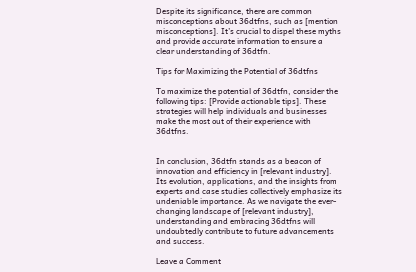Despite its significance, there are common misconceptions about 36dtfns, such as [mention misconceptions]. It’s crucial to dispel these myths and provide accurate information to ensure a clear understanding of 36dtfn.

Tips for Maximizing the Potential of 36dtfns

To maximize the potential of 36dtfn, consider the following tips: [Provide actionable tips]. These strategies will help individuals and businesses make the most out of their experience with 36dtfns.


In conclusion, 36dtfn stands as a beacon of innovation and efficiency in [relevant industry]. Its evolution, applications, and the insights from experts and case studies collectively emphasize its undeniable importance. As we navigate the ever-changing landscape of [relevant industry], understanding and embracing 36dtfns will undoubtedly contribute to future advancements and success.

Leave a Comment